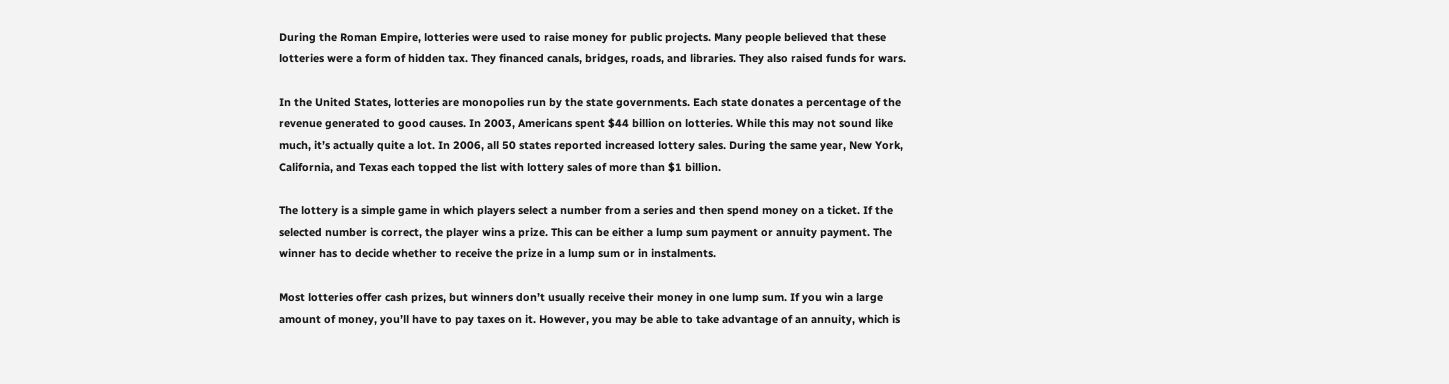During the Roman Empire, lotteries were used to raise money for public projects. Many people believed that these lotteries were a form of hidden tax. They financed canals, bridges, roads, and libraries. They also raised funds for wars.

In the United States, lotteries are monopolies run by the state governments. Each state donates a percentage of the revenue generated to good causes. In 2003, Americans spent $44 billion on lotteries. While this may not sound like much, it’s actually quite a lot. In 2006, all 50 states reported increased lottery sales. During the same year, New York, California, and Texas each topped the list with lottery sales of more than $1 billion.

The lottery is a simple game in which players select a number from a series and then spend money on a ticket. If the selected number is correct, the player wins a prize. This can be either a lump sum payment or annuity payment. The winner has to decide whether to receive the prize in a lump sum or in instalments.

Most lotteries offer cash prizes, but winners don’t usually receive their money in one lump sum. If you win a large amount of money, you’ll have to pay taxes on it. However, you may be able to take advantage of an annuity, which is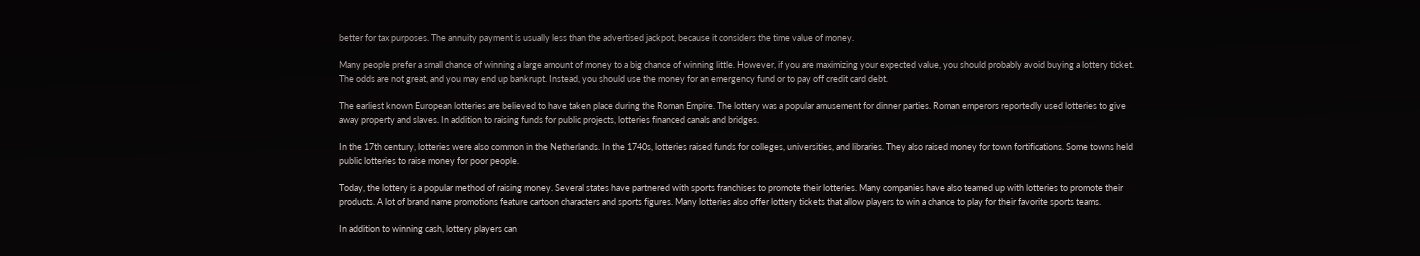better for tax purposes. The annuity payment is usually less than the advertised jackpot, because it considers the time value of money.

Many people prefer a small chance of winning a large amount of money to a big chance of winning little. However, if you are maximizing your expected value, you should probably avoid buying a lottery ticket. The odds are not great, and you may end up bankrupt. Instead, you should use the money for an emergency fund or to pay off credit card debt.

The earliest known European lotteries are believed to have taken place during the Roman Empire. The lottery was a popular amusement for dinner parties. Roman emperors reportedly used lotteries to give away property and slaves. In addition to raising funds for public projects, lotteries financed canals and bridges.

In the 17th century, lotteries were also common in the Netherlands. In the 1740s, lotteries raised funds for colleges, universities, and libraries. They also raised money for town fortifications. Some towns held public lotteries to raise money for poor people.

Today, the lottery is a popular method of raising money. Several states have partnered with sports franchises to promote their lotteries. Many companies have also teamed up with lotteries to promote their products. A lot of brand name promotions feature cartoon characters and sports figures. Many lotteries also offer lottery tickets that allow players to win a chance to play for their favorite sports teams.

In addition to winning cash, lottery players can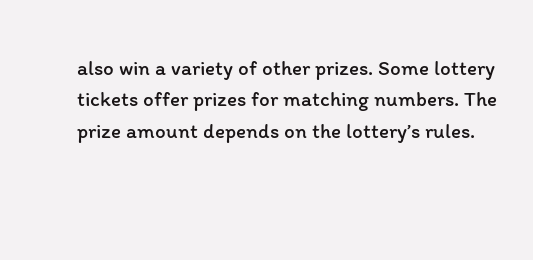also win a variety of other prizes. Some lottery tickets offer prizes for matching numbers. The prize amount depends on the lottery’s rules.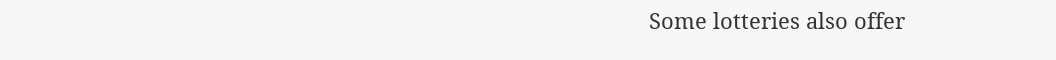Some lotteries also offer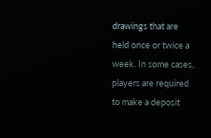drawings that are held once or twice a week. In some cases, players are required to make a deposit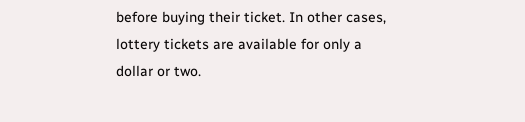before buying their ticket. In other cases, lottery tickets are available for only a dollar or two.